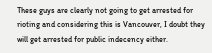These guys are clearly not going to get arrested for rioting and considering this is Vancouver, I doubt they will get arrested for public indecency either.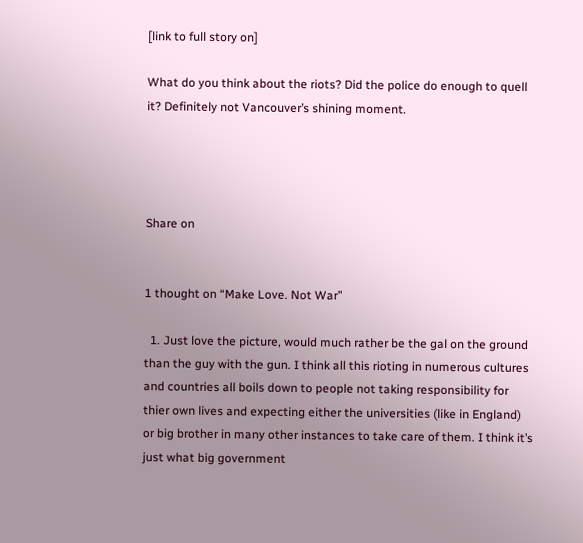[link to full story on]

What do you think about the riots? Did the police do enough to quell it? Definitely not Vancouver’s shining moment.




Share on


1 thought on “Make Love. Not War”

  1. Just love the picture, would much rather be the gal on the ground than the guy with the gun. I think all this rioting in numerous cultures and countries all boils down to people not taking responsibility for thier own lives and expecting either the universities (like in England) or big brother in many other instances to take care of them. I think it’s just what big government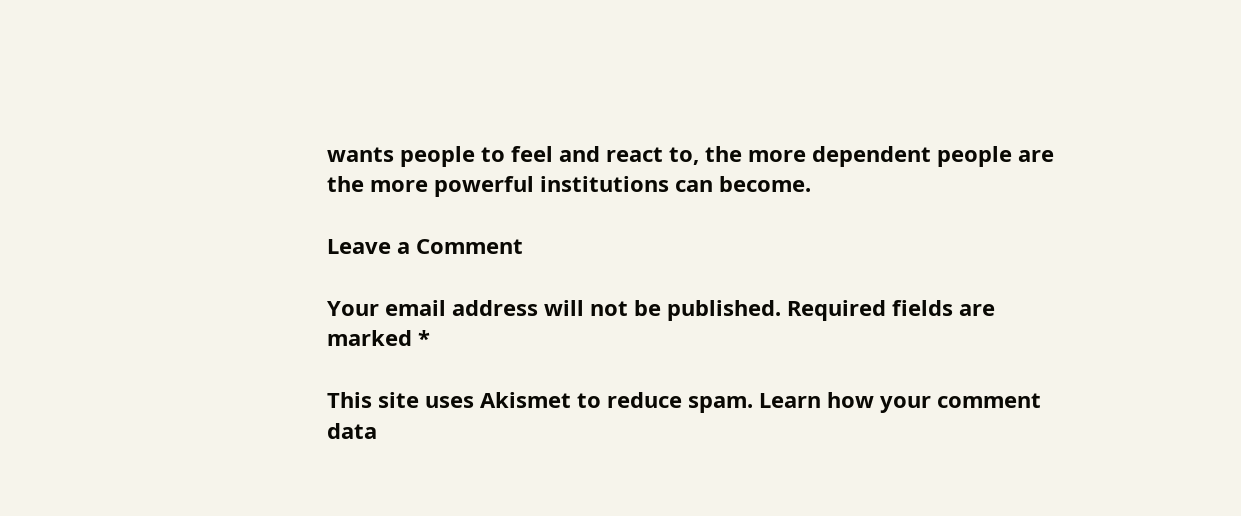wants people to feel and react to, the more dependent people are the more powerful institutions can become.

Leave a Comment

Your email address will not be published. Required fields are marked *

This site uses Akismet to reduce spam. Learn how your comment data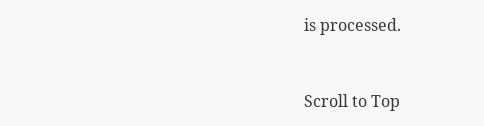is processed.


Scroll to Top